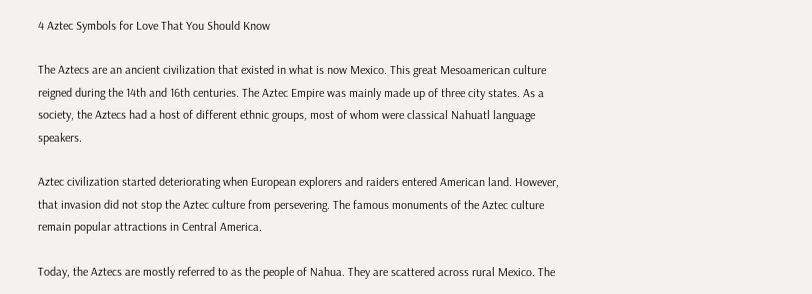4 Aztec Symbols for Love That You Should Know

The Aztecs are an ancient civilization that existed in what is now Mexico. This great Mesoamerican culture reigned during the 14th and 16th centuries. The Aztec Empire was mainly made up of three city states. As a society, the Aztecs had a host of different ethnic groups, most of whom were classical Nahuatl language speakers.

Aztec civilization started deteriorating when European explorers and raiders entered American land. However, that invasion did not stop the Aztec culture from persevering. The famous monuments of the Aztec culture remain popular attractions in Central America.

Today, the Aztecs are mostly referred to as the people of Nahua. They are scattered across rural Mexico. The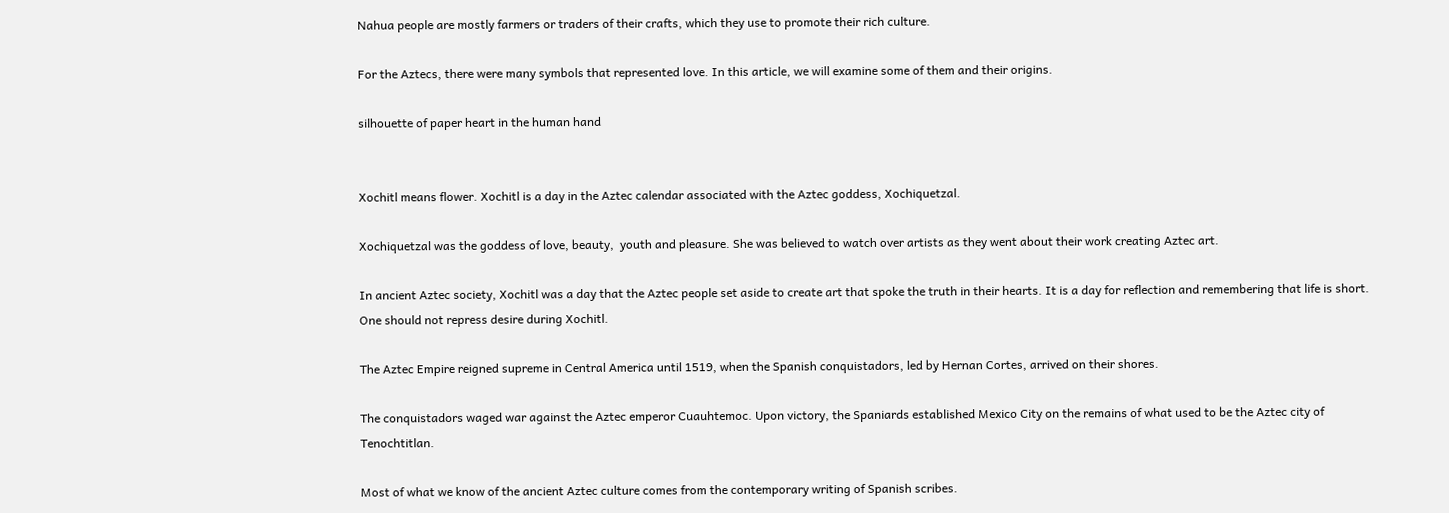Nahua people are mostly farmers or traders of their crafts, which they use to promote their rich culture.

For the Aztecs, there were many symbols that represented love. In this article, we will examine some of them and their origins.

silhouette of paper heart in the human hand


Xochitl means flower. Xochitl is a day in the Aztec calendar associated with the Aztec goddess, Xochiquetzal.

Xochiquetzal was the goddess of love, beauty,  youth and pleasure. She was believed to watch over artists as they went about their work creating Aztec art.

In ancient Aztec society, Xochitl was a day that the Aztec people set aside to create art that spoke the truth in their hearts. It is a day for reflection and remembering that life is short. One should not repress desire during Xochitl.

The Aztec Empire reigned supreme in Central America until 1519, when the Spanish conquistadors, led by Hernan Cortes, arrived on their shores.

The conquistadors waged war against the Aztec emperor Cuauhtemoc. Upon victory, the Spaniards established Mexico City on the remains of what used to be the Aztec city of Tenochtitlan.

Most of what we know of the ancient Aztec culture comes from the contemporary writing of Spanish scribes.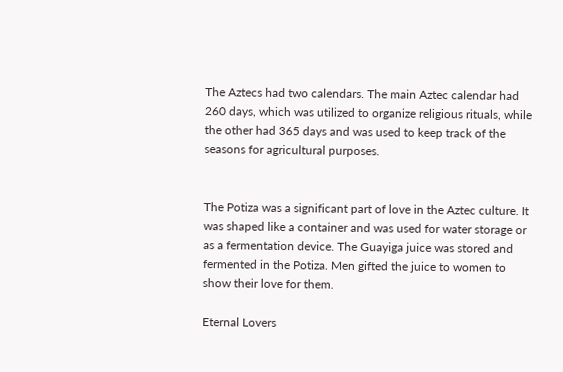The Aztecs had two calendars. The main Aztec calendar had 260 days, which was utilized to organize religious rituals, while the other had 365 days and was used to keep track of the seasons for agricultural purposes.


The Potiza was a significant part of love in the Aztec culture. It was shaped like a container and was used for water storage or as a fermentation device. The Guayiga juice was stored and fermented in the Potiza. Men gifted the juice to women to show their love for them.

Eternal Lovers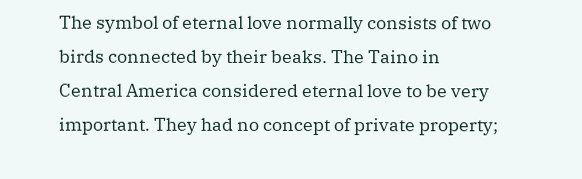The symbol of eternal love normally consists of two birds connected by their beaks. The Taino in Central America considered eternal love to be very important. They had no concept of private property;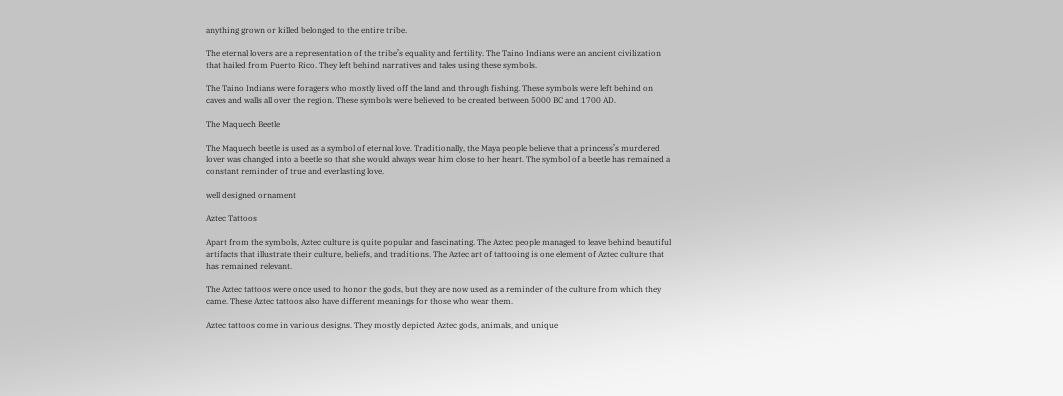anything grown or killed belonged to the entire tribe.

The eternal lovers are a representation of the tribe’s equality and fertility. The Taino Indians were an ancient civilization that hailed from Puerto Rico. They left behind narratives and tales using these symbols.

The Taino Indians were foragers who mostly lived off the land and through fishing. These symbols were left behind on caves and walls all over the region. These symbols were believed to be created between 5000 BC and 1700 AD.

The Maquech Beetle

The Maquech beetle is used as a symbol of eternal love. Traditionally, the Maya people believe that a princess’s murdered lover was changed into a beetle so that she would always wear him close to her heart. The symbol of a beetle has remained a constant reminder of true and everlasting love.

well designed ornament

Aztec Tattoos

Apart from the symbols, Aztec culture is quite popular and fascinating. The Aztec people managed to leave behind beautiful artifacts that illustrate their culture, beliefs, and traditions. The Aztec art of tattooing is one element of Aztec culture that has remained relevant.

The Aztec tattoos were once used to honor the gods, but they are now used as a reminder of the culture from which they came. These Aztec tattoos also have different meanings for those who wear them.

Aztec tattoos come in various designs. They mostly depicted Aztec gods, animals, and unique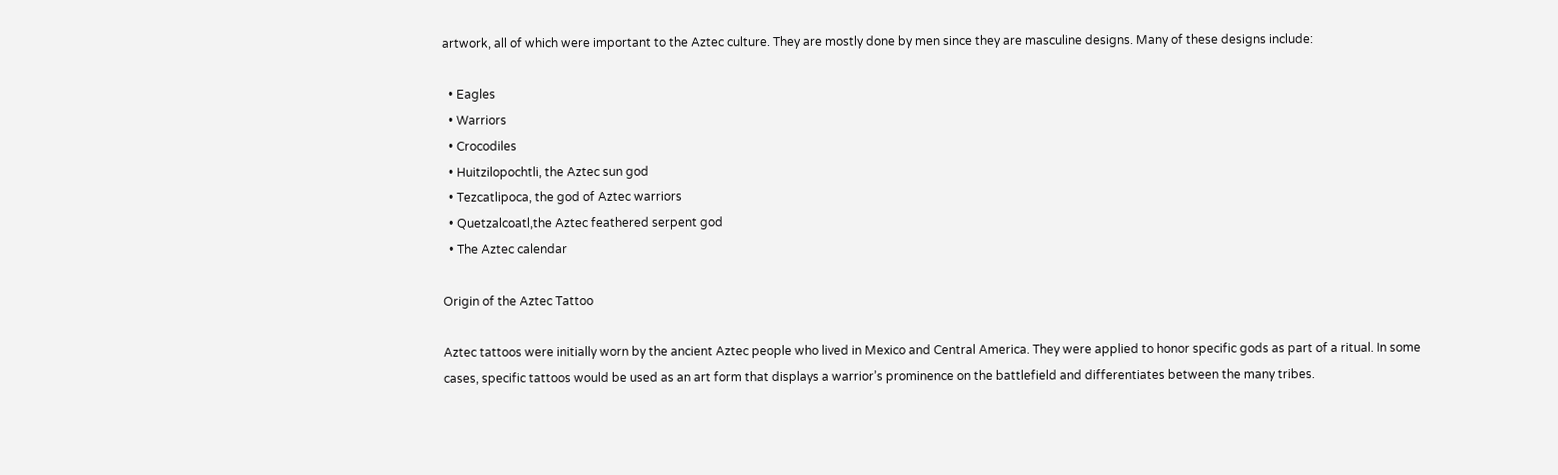artwork, all of which were important to the Aztec culture. They are mostly done by men since they are masculine designs. Many of these designs include:

  • Eagles
  • Warriors
  • Crocodiles
  • Huitzilopochtli, the Aztec sun god
  • Tezcatlipoca, the god of Aztec warriors
  • Quetzalcoatl,the Aztec feathered serpent god
  • The Aztec calendar

Origin of the Aztec Tattoo

Aztec tattoos were initially worn by the ancient Aztec people who lived in Mexico and Central America. They were applied to honor specific gods as part of a ritual. In some cases, specific tattoos would be used as an art form that displays a warrior’s prominence on the battlefield and differentiates between the many tribes.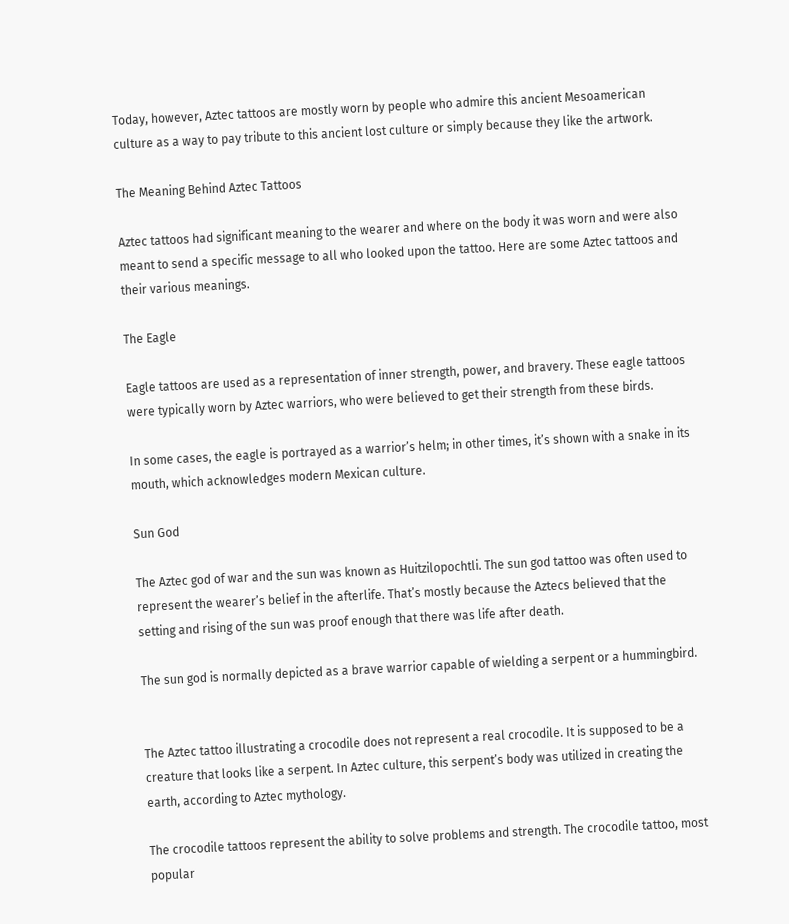Today, however, Aztec tattoos are mostly worn by people who admire this ancient Mesoamerican culture as a way to pay tribute to this ancient lost culture or simply because they like the artwork.

The Meaning Behind Aztec Tattoos

Aztec tattoos had significant meaning to the wearer and where on the body it was worn and were also meant to send a specific message to all who looked upon the tattoo. Here are some Aztec tattoos and their various meanings.

The Eagle

Eagle tattoos are used as a representation of inner strength, power, and bravery. These eagle tattoos were typically worn by Aztec warriors, who were believed to get their strength from these birds.

In some cases, the eagle is portrayed as a warrior’s helm; in other times, it’s shown with a snake in its mouth, which acknowledges modern Mexican culture.

Sun God

The Aztec god of war and the sun was known as Huitzilopochtli. The sun god tattoo was often used to represent the wearer’s belief in the afterlife. That’s mostly because the Aztecs believed that the setting and rising of the sun was proof enough that there was life after death.

The sun god is normally depicted as a brave warrior capable of wielding a serpent or a hummingbird.


The Aztec tattoo illustrating a crocodile does not represent a real crocodile. It is supposed to be a creature that looks like a serpent. In Aztec culture, this serpent’s body was utilized in creating the earth, according to Aztec mythology.

The crocodile tattoos represent the ability to solve problems and strength. The crocodile tattoo, most popular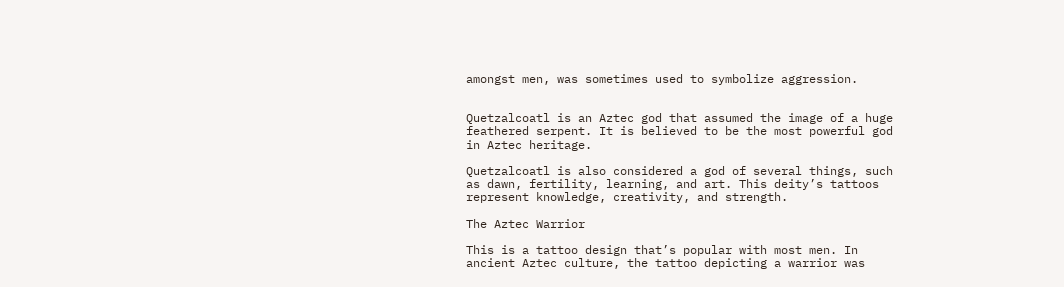amongst men, was sometimes used to symbolize aggression.


Quetzalcoatl is an Aztec god that assumed the image of a huge feathered serpent. It is believed to be the most powerful god in Aztec heritage.

Quetzalcoatl is also considered a god of several things, such as dawn, fertility, learning, and art. This deity’s tattoos represent knowledge, creativity, and strength.

The Aztec Warrior

This is a tattoo design that’s popular with most men. In ancient Aztec culture, the tattoo depicting a warrior was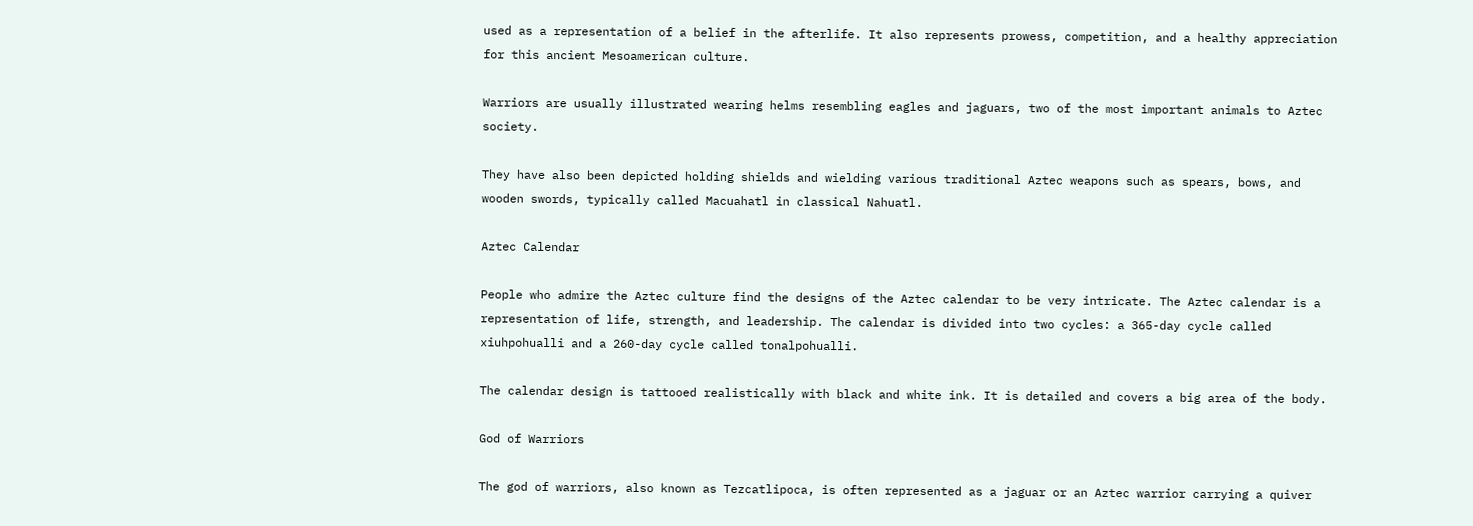used as a representation of a belief in the afterlife. It also represents prowess, competition, and a healthy appreciation for this ancient Mesoamerican culture.

Warriors are usually illustrated wearing helms resembling eagles and jaguars, two of the most important animals to Aztec society.

They have also been depicted holding shields and wielding various traditional Aztec weapons such as spears, bows, and wooden swords, typically called Macuahatl in classical Nahuatl.

Aztec Calendar

People who admire the Aztec culture find the designs of the Aztec calendar to be very intricate. The Aztec calendar is a representation of life, strength, and leadership. The calendar is divided into two cycles: a 365-day cycle called xiuhpohualli and a 260-day cycle called tonalpohualli.

The calendar design is tattooed realistically with black and white ink. It is detailed and covers a big area of the body.

God of Warriors

The god of warriors, also known as Tezcatlipoca, is often represented as a jaguar or an Aztec warrior carrying a quiver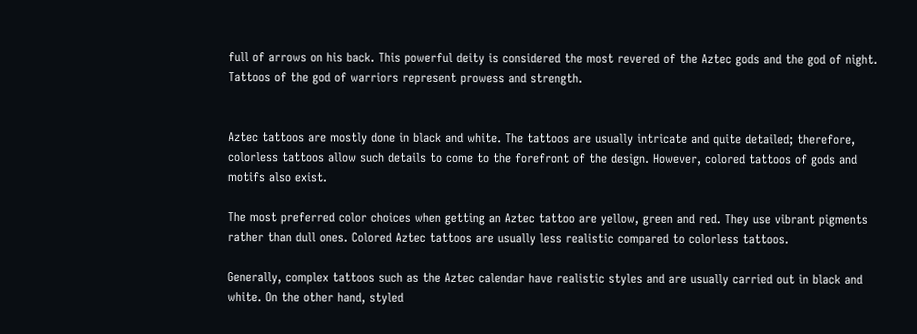full of arrows on his back. This powerful deity is considered the most revered of the Aztec gods and the god of night. Tattoos of the god of warriors represent prowess and strength.


Aztec tattoos are mostly done in black and white. The tattoos are usually intricate and quite detailed; therefore, colorless tattoos allow such details to come to the forefront of the design. However, colored tattoos of gods and motifs also exist.

The most preferred color choices when getting an Aztec tattoo are yellow, green and red. They use vibrant pigments rather than dull ones. Colored Aztec tattoos are usually less realistic compared to colorless tattoos.

Generally, complex tattoos such as the Aztec calendar have realistic styles and are usually carried out in black and white. On the other hand, styled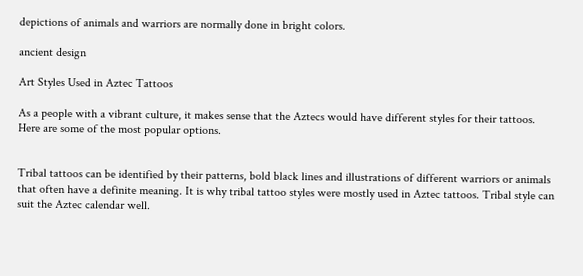depictions of animals and warriors are normally done in bright colors.

ancient design

Art Styles Used in Aztec Tattoos

As a people with a vibrant culture, it makes sense that the Aztecs would have different styles for their tattoos. Here are some of the most popular options.


Tribal tattoos can be identified by their patterns, bold black lines and illustrations of different warriors or animals that often have a definite meaning. It is why tribal tattoo styles were mostly used in Aztec tattoos. Tribal style can suit the Aztec calendar well.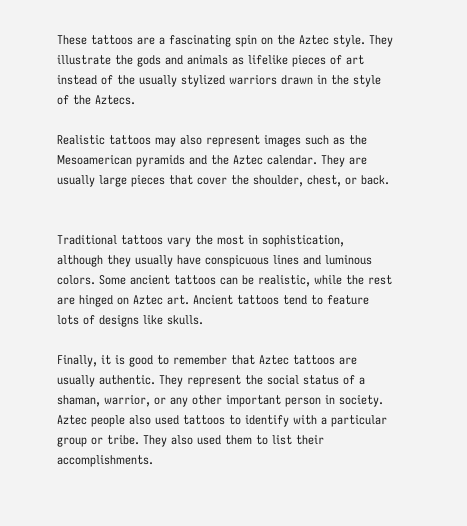These tattoos are a fascinating spin on the Aztec style. They illustrate the gods and animals as lifelike pieces of art instead of the usually stylized warriors drawn in the style of the Aztecs.

Realistic tattoos may also represent images such as the Mesoamerican pyramids and the Aztec calendar. They are usually large pieces that cover the shoulder, chest, or back.


Traditional tattoos vary the most in sophistication, although they usually have conspicuous lines and luminous colors. Some ancient tattoos can be realistic, while the rest are hinged on Aztec art. Ancient tattoos tend to feature lots of designs like skulls.

Finally, it is good to remember that Aztec tattoos are usually authentic. They represent the social status of a shaman, warrior, or any other important person in society. Aztec people also used tattoos to identify with a particular group or tribe. They also used them to list their accomplishments.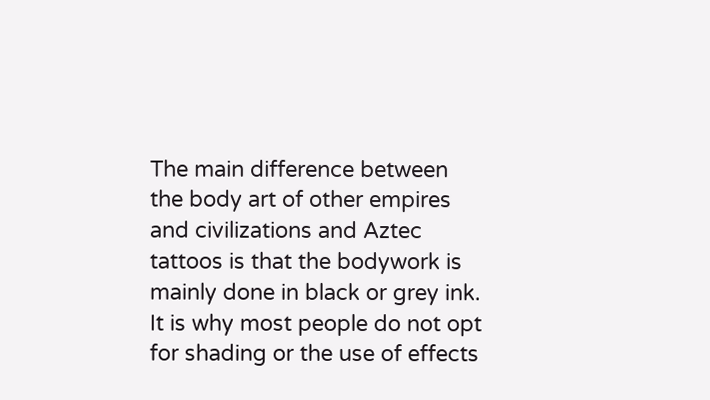The main difference between the body art of other empires and civilizations and Aztec tattoos is that the bodywork is mainly done in black or grey ink. It is why most people do not opt for shading or the use of effects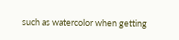such as watercolor when getting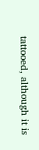tattooed, although it is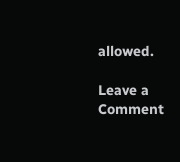allowed.

Leave a Comment